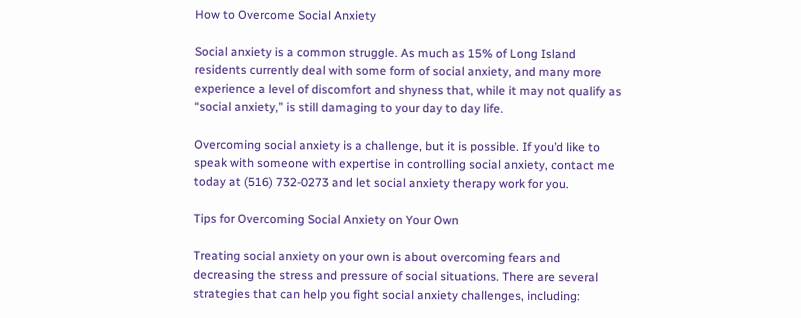How to Overcome Social Anxiety

Social anxiety is a common struggle. As much as 15% of Long Island residents currently deal with some form of social anxiety, and many more experience a level of discomfort and shyness that, while it may not qualify as “social anxiety,” is still damaging to your day to day life.

Overcoming social anxiety is a challenge, but it is possible. If you’d like to speak with someone with expertise in controlling social anxiety, contact me today at (516) 732-0273 and let social anxiety therapy work for you.

Tips for Overcoming Social Anxiety on Your Own

Treating social anxiety on your own is about overcoming fears and decreasing the stress and pressure of social situations. There are several strategies that can help you fight social anxiety challenges, including: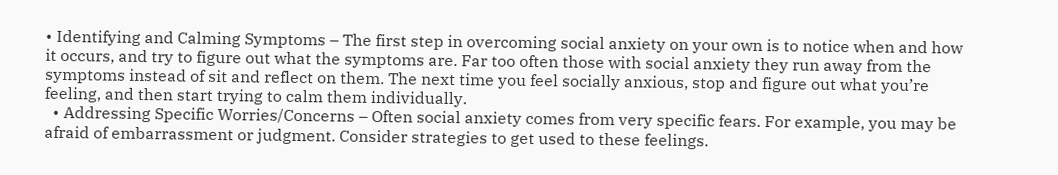• Identifying and Calming Symptoms – The first step in overcoming social anxiety on your own is to notice when and how it occurs, and try to figure out what the symptoms are. Far too often those with social anxiety they run away from the symptoms instead of sit and reflect on them. The next time you feel socially anxious, stop and figure out what you’re feeling, and then start trying to calm them individually.
  • Addressing Specific Worries/Concerns – Often social anxiety comes from very specific fears. For example, you may be afraid of embarrassment or judgment. Consider strategies to get used to these feelings.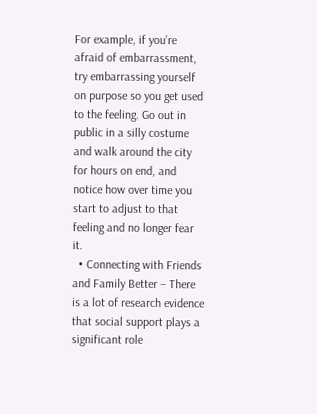For example, if you’re afraid of embarrassment, try embarrassing yourself on purpose so you get used to the feeling. Go out in public in a silly costume and walk around the city for hours on end, and notice how over time you start to adjust to that feeling and no longer fear it.
  • Connecting with Friends and Family Better – There is a lot of research evidence that social support plays a significant role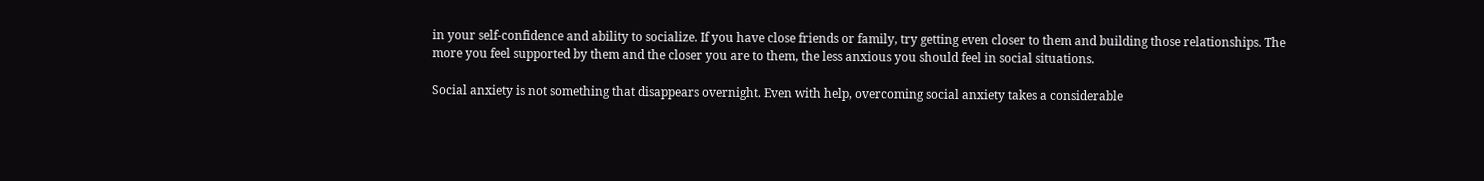in your self-confidence and ability to socialize. If you have close friends or family, try getting even closer to them and building those relationships. The more you feel supported by them and the closer you are to them, the less anxious you should feel in social situations.

Social anxiety is not something that disappears overnight. Even with help, overcoming social anxiety takes a considerable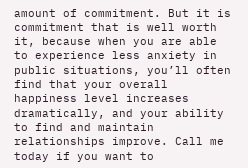amount of commitment. But it is commitment that is well worth it, because when you are able to experience less anxiety in public situations, you’ll often find that your overall happiness level increases dramatically, and your ability to find and maintain relationships improve. Call me today if you want to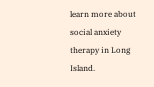learn more about social anxiety therapy in Long Island.